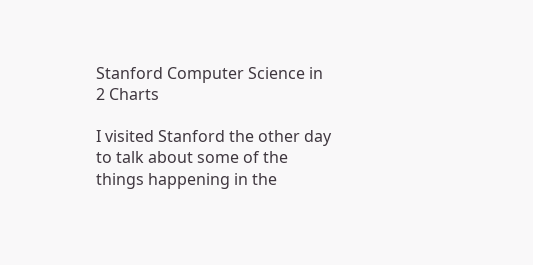Stanford Computer Science in 2 Charts

I visited Stanford the other day to talk about some of the things happening in the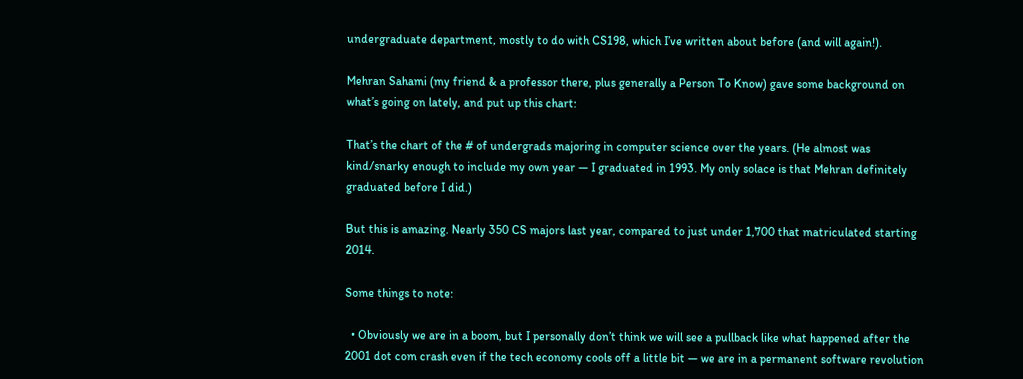undergraduate department, mostly to do with CS198, which I’ve written about before (and will again!).

Mehran Sahami (my friend & a professor there, plus generally a Person To Know) gave some background on what’s going on lately, and put up this chart:

That’s the chart of the # of undergrads majoring in computer science over the years. (He almost was kind/snarky enough to include my own year — I graduated in 1993. My only solace is that Mehran definitely graduated before I did.)

But this is amazing. Nearly 350 CS majors last year, compared to just under 1,700 that matriculated starting 2014.

Some things to note:

  • Obviously we are in a boom, but I personally don’t think we will see a pullback like what happened after the 2001 dot com crash even if the tech economy cools off a little bit — we are in a permanent software revolution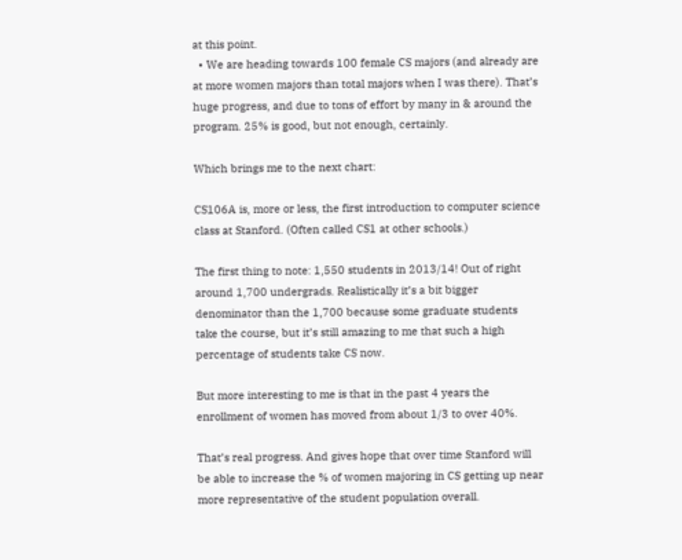at this point.
  • We are heading towards 100 female CS majors (and already are at more women majors than total majors when I was there). That’s huge progress, and due to tons of effort by many in & around the program. 25% is good, but not enough, certainly.

Which brings me to the next chart:

CS106A is, more or less, the first introduction to computer science class at Stanford. (Often called CS1 at other schools.)

The first thing to note: 1,550 students in 2013/14! Out of right around 1,700 undergrads. Realistically it’s a bit bigger denominator than the 1,700 because some graduate students take the course, but it’s still amazing to me that such a high percentage of students take CS now.

But more interesting to me is that in the past 4 years the enrollment of women has moved from about 1/3 to over 40%.

That’s real progress. And gives hope that over time Stanford will be able to increase the % of women majoring in CS getting up near more representative of the student population overall.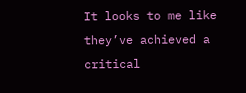It looks to me like they’ve achieved a critical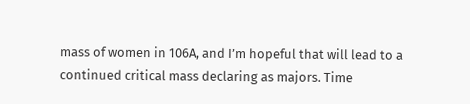mass of women in 106A, and I’m hopeful that will lead to a continued critical mass declaring as majors. Time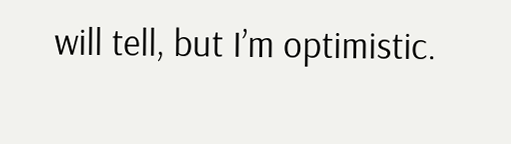will tell, but I’m optimistic.